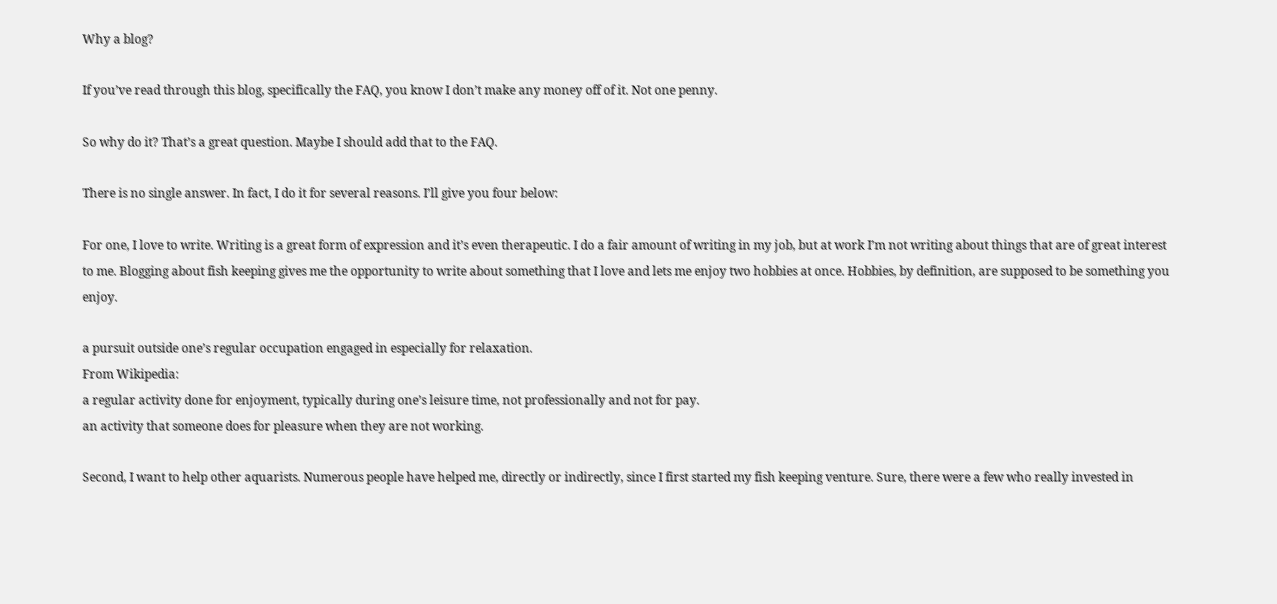Why a blog?

If you’ve read through this blog, specifically the FAQ, you know I don’t make any money off of it. Not one penny.

So why do it? That’s a great question. Maybe I should add that to the FAQ.

There is no single answer. In fact, I do it for several reasons. I’ll give you four below:

For one, I love to write. Writing is a great form of expression and it’s even therapeutic. I do a fair amount of writing in my job, but at work I’m not writing about things that are of great interest to me. Blogging about fish keeping gives me the opportunity to write about something that I love and lets me enjoy two hobbies at once. Hobbies, by definition, are supposed to be something you enjoy.

a pursuit outside one’s regular occupation engaged in especially for relaxation.
From Wikipedia:
a regular activity done for enjoyment, typically during one’s leisure time, not professionally and not for pay.
an activity that someone does for pleasure when they are not working.

Second, I want to help other aquarists. Numerous people have helped me, directly or indirectly, since I first started my fish keeping venture. Sure, there were a few who really invested in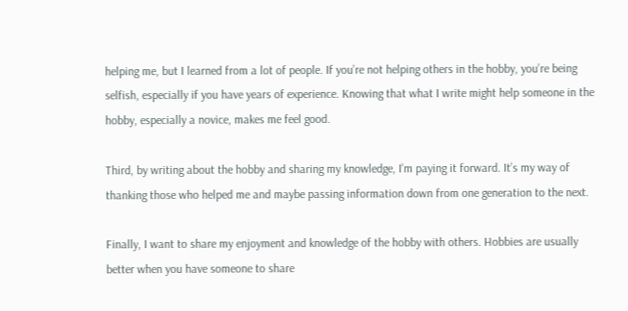helping me, but I learned from a lot of people. If you’re not helping others in the hobby, you’re being selfish, especially if you have years of experience. Knowing that what I write might help someone in the hobby, especially a novice, makes me feel good.

Third, by writing about the hobby and sharing my knowledge, I’m paying it forward. It’s my way of thanking those who helped me and maybe passing information down from one generation to the next.

Finally, I want to share my enjoyment and knowledge of the hobby with others. Hobbies are usually better when you have someone to share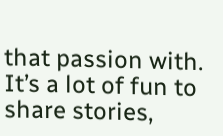that passion with. It’s a lot of fun to share stories,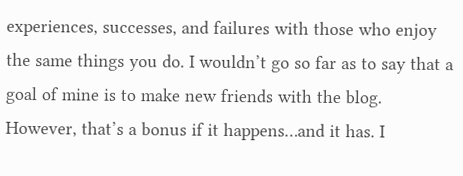experiences, successes, and failures with those who enjoy the same things you do. I wouldn’t go so far as to say that a goal of mine is to make new friends with the blog. However, that’s a bonus if it happens…and it has. I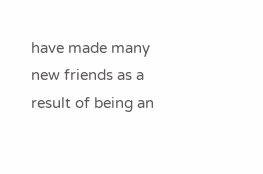have made many new friends as a result of being an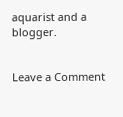aquarist and a blogger.


Leave a Comment